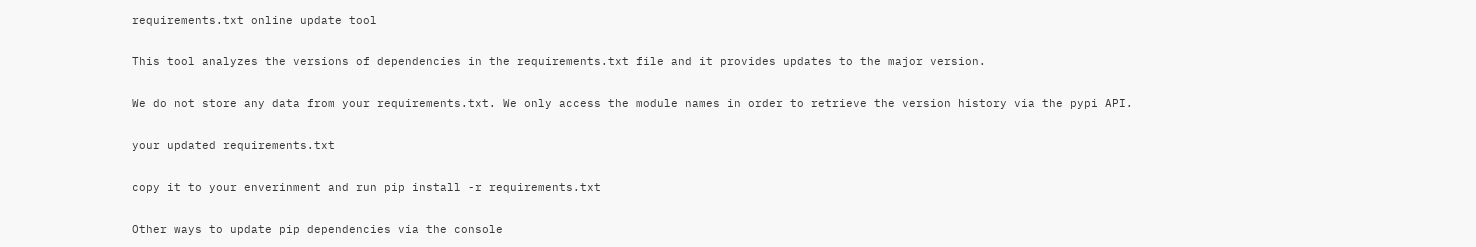requirements.txt online update tool

This tool analyzes the versions of dependencies in the requirements.txt file and it provides updates to the major version.

We do not store any data from your requirements.txt. We only access the module names in order to retrieve the version history via the pypi API.

your updated requirements.txt

copy it to your enverinment and run pip install -r requirements.txt

Other ways to update pip dependencies via the console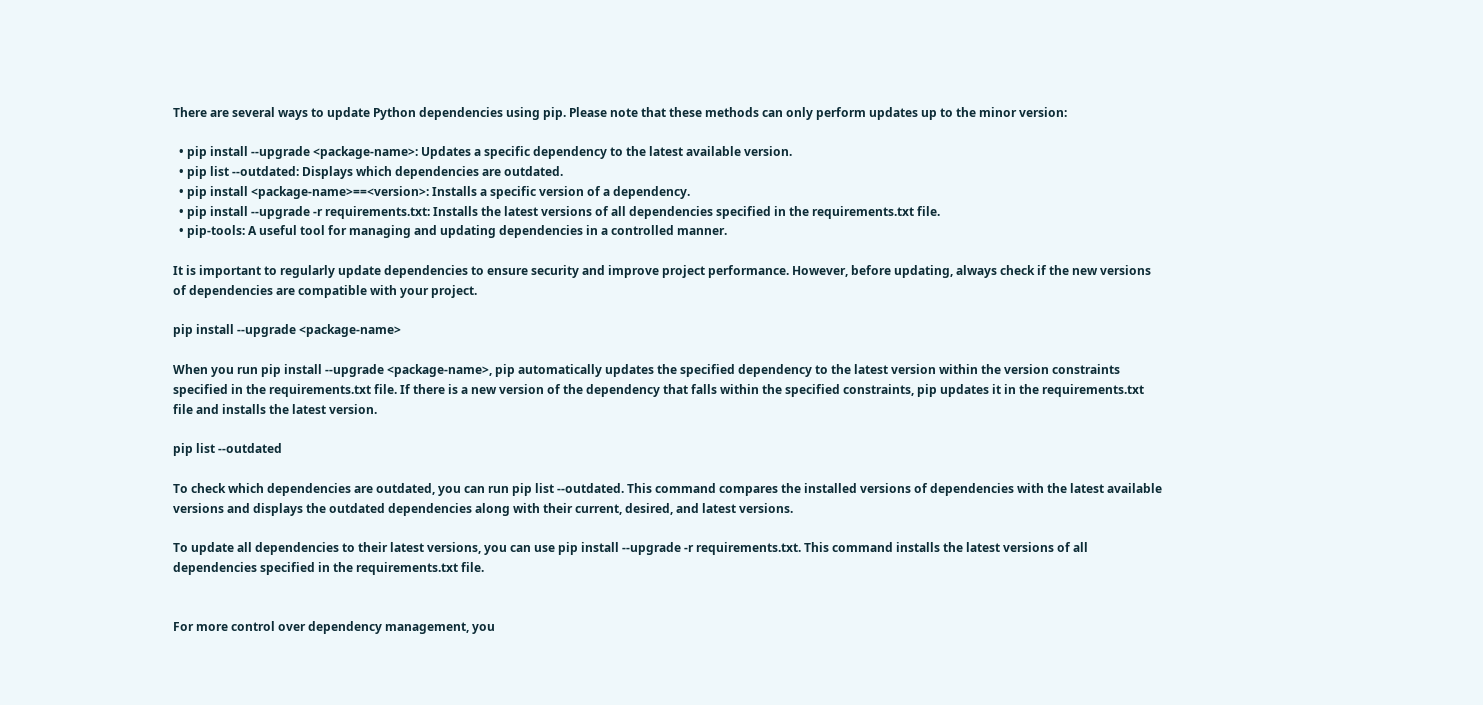There are several ways to update Python dependencies using pip. Please note that these methods can only perform updates up to the minor version:

  • pip install --upgrade <package-name>: Updates a specific dependency to the latest available version.
  • pip list --outdated: Displays which dependencies are outdated.
  • pip install <package-name>==<version>: Installs a specific version of a dependency.
  • pip install --upgrade -r requirements.txt: Installs the latest versions of all dependencies specified in the requirements.txt file.
  • pip-tools: A useful tool for managing and updating dependencies in a controlled manner.

It is important to regularly update dependencies to ensure security and improve project performance. However, before updating, always check if the new versions of dependencies are compatible with your project.

pip install --upgrade <package-name>

When you run pip install --upgrade <package-name>, pip automatically updates the specified dependency to the latest version within the version constraints specified in the requirements.txt file. If there is a new version of the dependency that falls within the specified constraints, pip updates it in the requirements.txt file and installs the latest version.

pip list --outdated

To check which dependencies are outdated, you can run pip list --outdated. This command compares the installed versions of dependencies with the latest available versions and displays the outdated dependencies along with their current, desired, and latest versions.

To update all dependencies to their latest versions, you can use pip install --upgrade -r requirements.txt. This command installs the latest versions of all dependencies specified in the requirements.txt file.


For more control over dependency management, you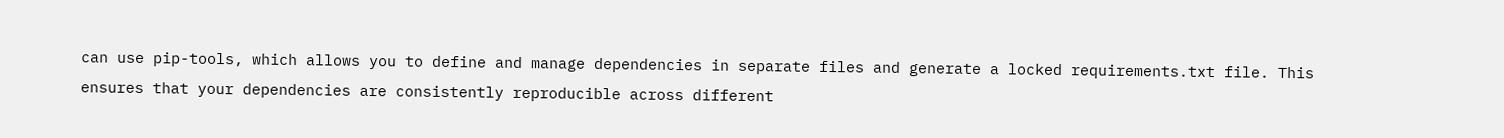can use pip-tools, which allows you to define and manage dependencies in separate files and generate a locked requirements.txt file. This ensures that your dependencies are consistently reproducible across different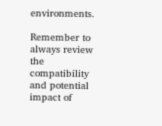environments.

Remember to always review the compatibility and potential impact of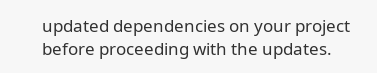updated dependencies on your project before proceeding with the updates.